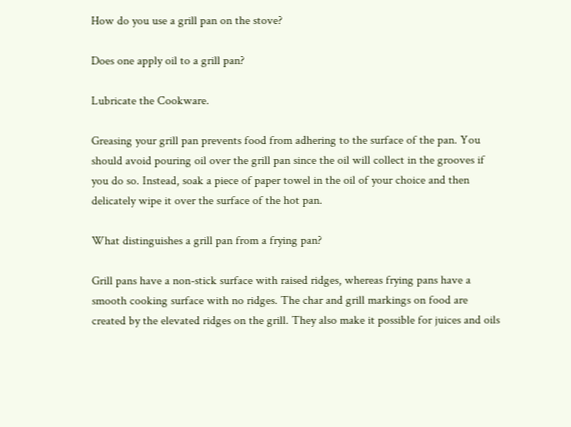How do you use a grill pan on the stove?

Does one apply oil to a grill pan?

Lubricate the Cookware.

Greasing your grill pan prevents food from adhering to the surface of the pan. You should avoid pouring oil over the grill pan since the oil will collect in the grooves if you do so. Instead, soak a piece of paper towel in the oil of your choice and then delicately wipe it over the surface of the hot pan.

What distinguishes a grill pan from a frying pan?

Grill pans have a non-stick surface with raised ridges, whereas frying pans have a smooth cooking surface with no ridges. The char and grill markings on food are created by the elevated ridges on the grill. They also make it possible for juices and oils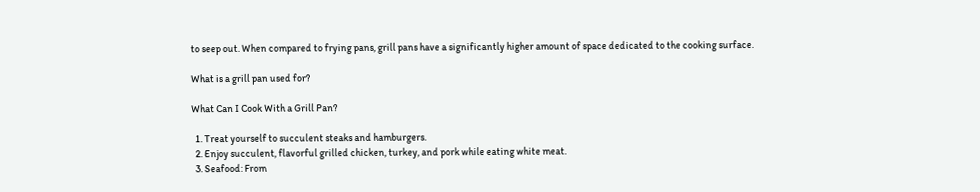to seep out. When compared to frying pans, grill pans have a significantly higher amount of space dedicated to the cooking surface.

What is a grill pan used for?

What Can I Cook With a Grill Pan?

  1. Treat yourself to succulent steaks and hamburgers.
  2. Enjoy succulent, flavorful grilled chicken, turkey, and pork while eating white meat.
  3. Seafood: From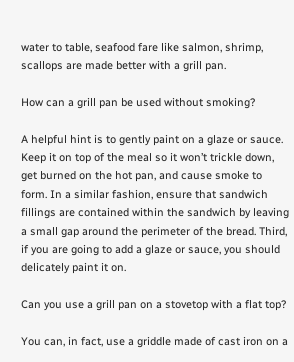water to table, seafood fare like salmon, shrimp, scallops are made better with a grill pan.

How can a grill pan be used without smoking?

A helpful hint is to gently paint on a glaze or sauce. Keep it on top of the meal so it won’t trickle down, get burned on the hot pan, and cause smoke to form. In a similar fashion, ensure that sandwich fillings are contained within the sandwich by leaving a small gap around the perimeter of the bread. Third, if you are going to add a glaze or sauce, you should delicately paint it on.

Can you use a grill pan on a stovetop with a flat top?

You can, in fact, use a griddle made of cast iron on a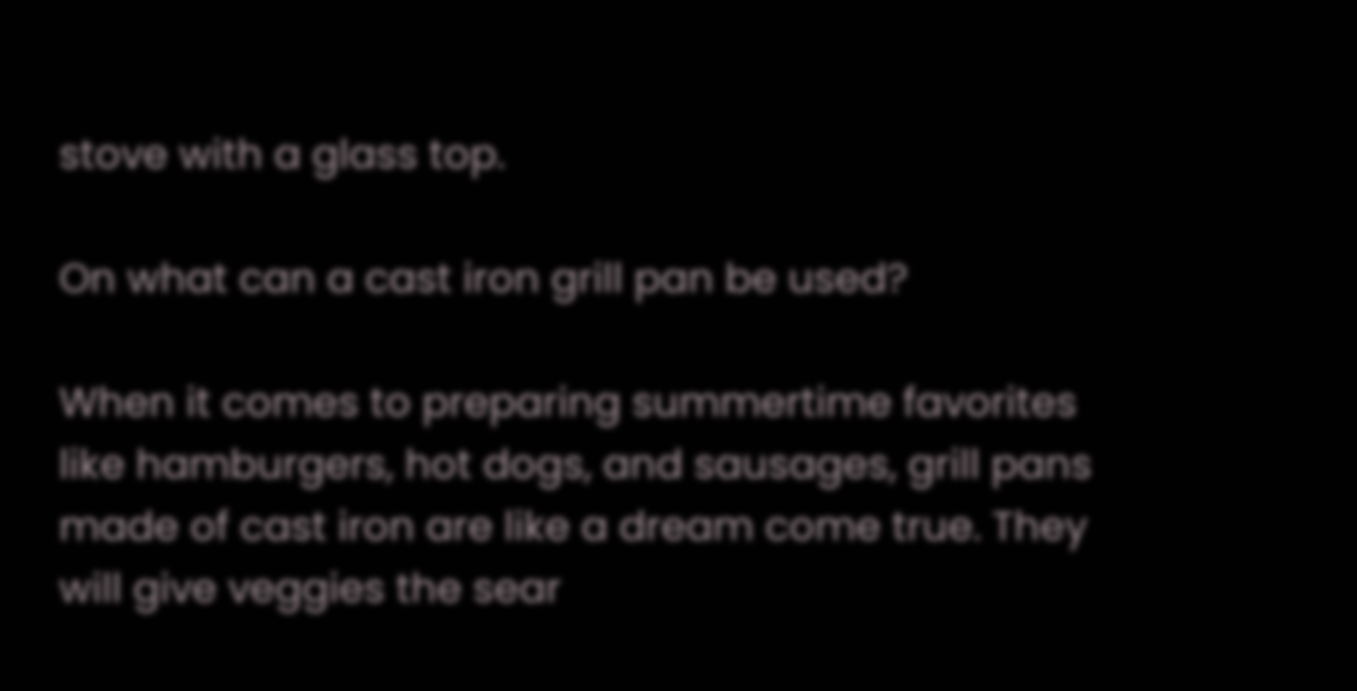stove with a glass top.

On what can a cast iron grill pan be used?

When it comes to preparing summertime favorites like hamburgers, hot dogs, and sausages, grill pans made of cast iron are like a dream come true. They will give veggies the sear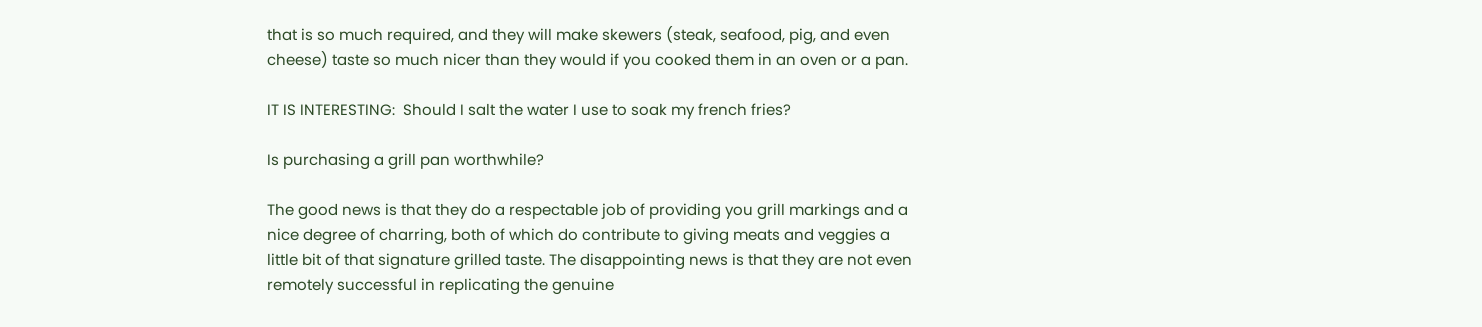that is so much required, and they will make skewers (steak, seafood, pig, and even cheese) taste so much nicer than they would if you cooked them in an oven or a pan.

IT IS INTERESTING:  Should I salt the water I use to soak my french fries?

Is purchasing a grill pan worthwhile?

The good news is that they do a respectable job of providing you grill markings and a nice degree of charring, both of which do contribute to giving meats and veggies a little bit of that signature grilled taste. The disappointing news is that they are not even remotely successful in replicating the genuine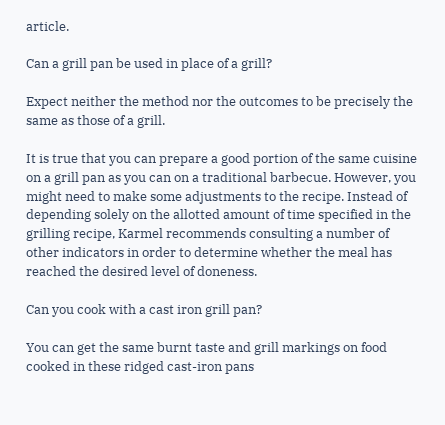article.

Can a grill pan be used in place of a grill?

Expect neither the method nor the outcomes to be precisely the same as those of a grill.

It is true that you can prepare a good portion of the same cuisine on a grill pan as you can on a traditional barbecue. However, you might need to make some adjustments to the recipe. Instead of depending solely on the allotted amount of time specified in the grilling recipe, Karmel recommends consulting a number of other indicators in order to determine whether the meal has reached the desired level of doneness.

Can you cook with a cast iron grill pan?

You can get the same burnt taste and grill markings on food cooked in these ridged cast-iron pans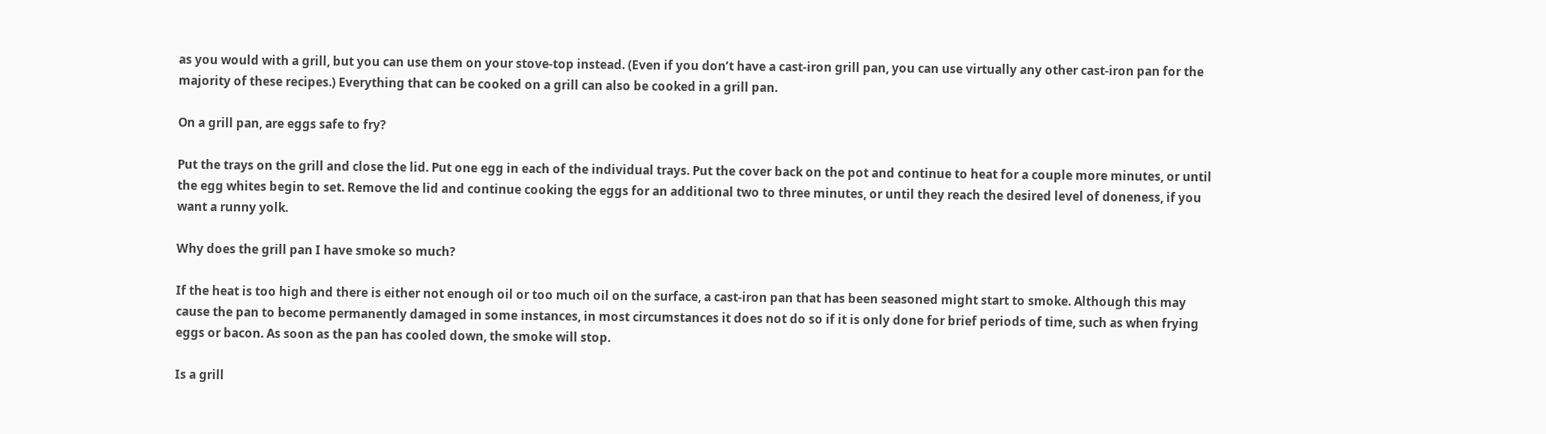as you would with a grill, but you can use them on your stove-top instead. (Even if you don’t have a cast-iron grill pan, you can use virtually any other cast-iron pan for the majority of these recipes.) Everything that can be cooked on a grill can also be cooked in a grill pan.

On a grill pan, are eggs safe to fry?

Put the trays on the grill and close the lid. Put one egg in each of the individual trays. Put the cover back on the pot and continue to heat for a couple more minutes, or until the egg whites begin to set. Remove the lid and continue cooking the eggs for an additional two to three minutes, or until they reach the desired level of doneness, if you want a runny yolk.

Why does the grill pan I have smoke so much?

If the heat is too high and there is either not enough oil or too much oil on the surface, a cast-iron pan that has been seasoned might start to smoke. Although this may cause the pan to become permanently damaged in some instances, in most circumstances it does not do so if it is only done for brief periods of time, such as when frying eggs or bacon. As soon as the pan has cooled down, the smoke will stop.

Is a grill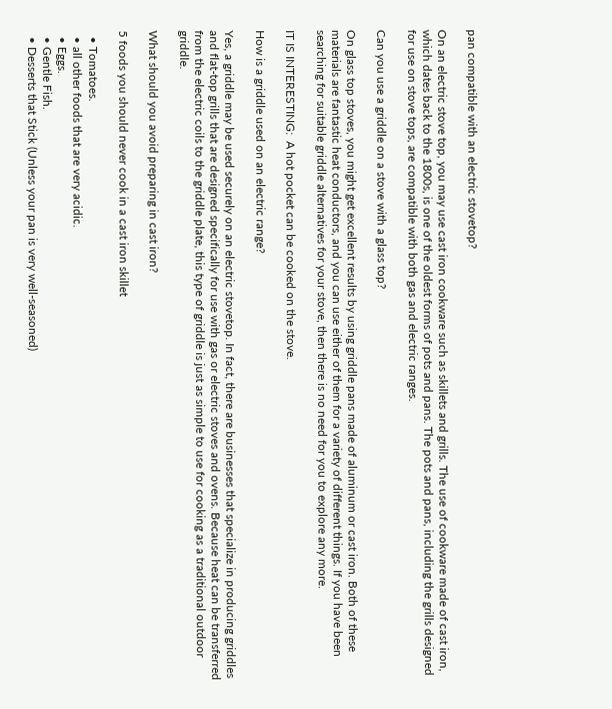pan compatible with an electric stovetop?

On an electric stove top, you may use cast iron cookware such as skillets and grills. The use of cookware made of cast iron, which dates back to the 1800s, is one of the oldest forms of pots and pans. The pots and pans, including the grills designed for use on stove tops, are compatible with both gas and electric ranges.

Can you use a griddle on a stove with a glass top?

On glass top stoves, you might get excellent results by using griddle pans made of aluminum or cast iron. Both of these materials are fantastic heat conductors, and you can use either of them for a variety of different things. If you have been searching for suitable griddle alternatives for your stove, then there is no need for you to explore any more.

IT IS INTERESTING:  A hot pocket can be cooked on the stove.

How is a griddle used on an electric range?

Yes, a griddle may be used securely on an electric stovetop. In fact, there are businesses that specialize in producing griddles and flat-top grills that are designed specifically for use with gas or electric stoves and ovens. Because heat can be transferred from the electric coils to the griddle plate, this type of griddle is just as simple to use for cooking as a traditional outdoor griddle.

What should you avoid preparing in cast iron?

5 foods you should never cook in a cast iron skillet

  • Tomatoes.
  • all other foods that are very acidic.
  • Eggs.
  • Gentle Fish.
  • Desserts that Stick (Unless your pan is very well-seasoned)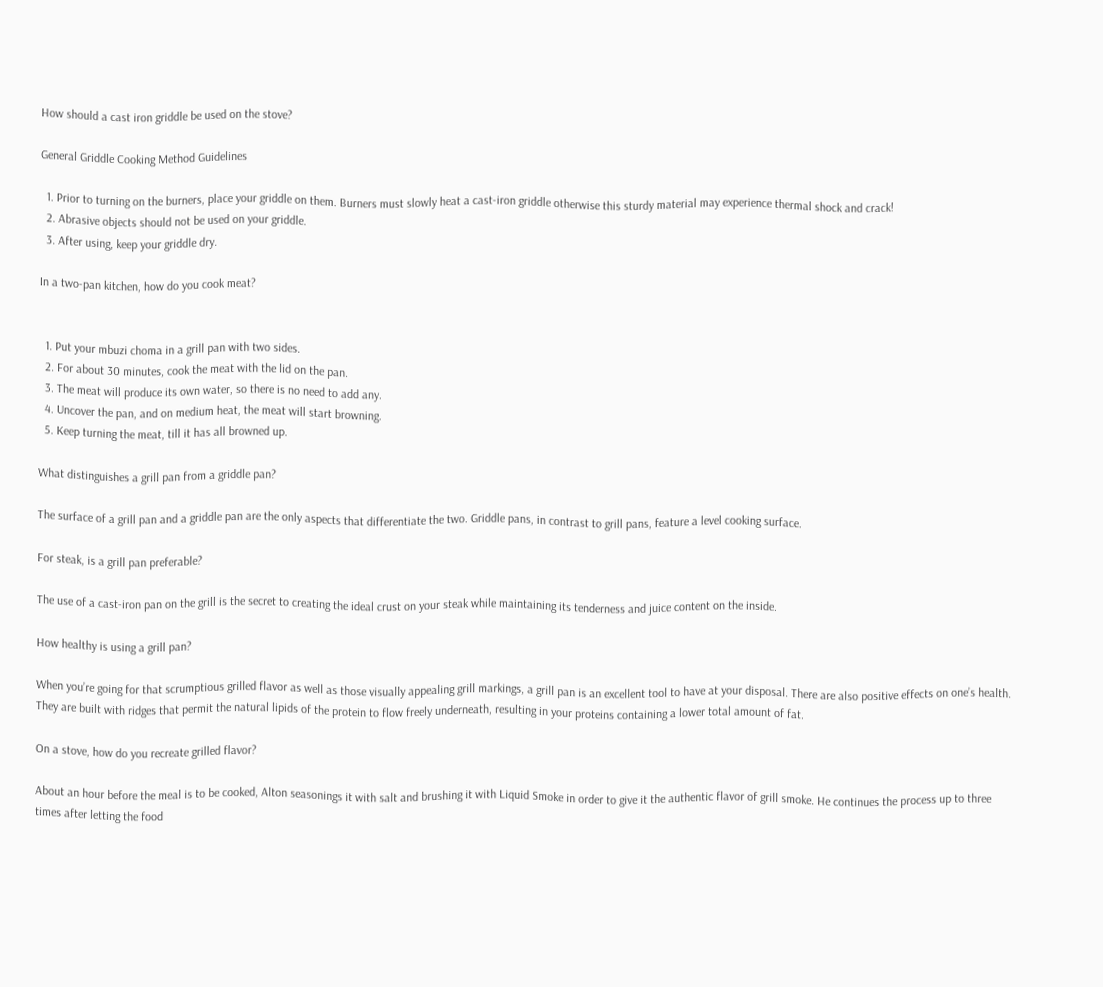How should a cast iron griddle be used on the stove?

General Griddle Cooking Method Guidelines

  1. Prior to turning on the burners, place your griddle on them. Burners must slowly heat a cast-iron griddle otherwise this sturdy material may experience thermal shock and crack!
  2. Abrasive objects should not be used on your griddle.
  3. After using, keep your griddle dry.

In a two-pan kitchen, how do you cook meat?


  1. Put your mbuzi choma in a grill pan with two sides.
  2. For about 30 minutes, cook the meat with the lid on the pan.
  3. The meat will produce its own water, so there is no need to add any.
  4. Uncover the pan, and on medium heat, the meat will start browning.
  5. Keep turning the meat, till it has all browned up.

What distinguishes a grill pan from a griddle pan?

The surface of a grill pan and a griddle pan are the only aspects that differentiate the two. Griddle pans, in contrast to grill pans, feature a level cooking surface.

For steak, is a grill pan preferable?

The use of a cast-iron pan on the grill is the secret to creating the ideal crust on your steak while maintaining its tenderness and juice content on the inside.

How healthy is using a grill pan?

When you’re going for that scrumptious grilled flavor as well as those visually appealing grill markings, a grill pan is an excellent tool to have at your disposal. There are also positive effects on one’s health. They are built with ridges that permit the natural lipids of the protein to flow freely underneath, resulting in your proteins containing a lower total amount of fat.

On a stove, how do you recreate grilled flavor?

About an hour before the meal is to be cooked, Alton seasonings it with salt and brushing it with Liquid Smoke in order to give it the authentic flavor of grill smoke. He continues the process up to three times after letting the food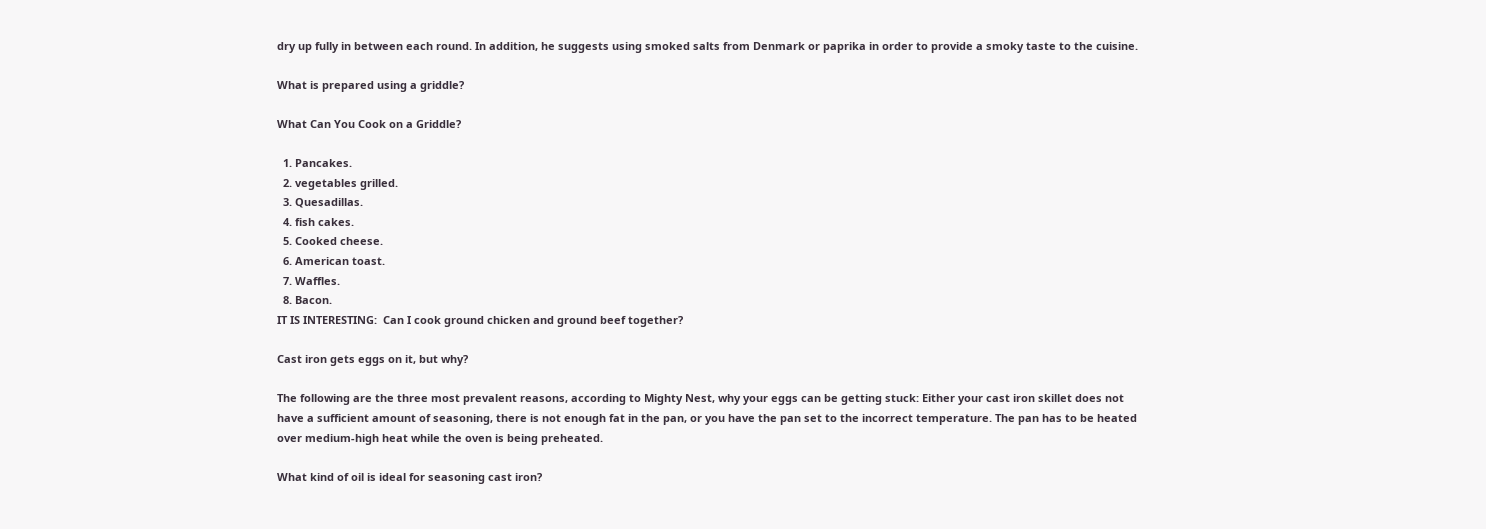dry up fully in between each round. In addition, he suggests using smoked salts from Denmark or paprika in order to provide a smoky taste to the cuisine.

What is prepared using a griddle?

What Can You Cook on a Griddle?

  1. Pancakes.
  2. vegetables grilled.
  3. Quesadillas.
  4. fish cakes.
  5. Cooked cheese.
  6. American toast.
  7. Waffles.
  8. Bacon.
IT IS INTERESTING:  Can I cook ground chicken and ground beef together?

Cast iron gets eggs on it, but why?

The following are the three most prevalent reasons, according to Mighty Nest, why your eggs can be getting stuck: Either your cast iron skillet does not have a sufficient amount of seasoning, there is not enough fat in the pan, or you have the pan set to the incorrect temperature. The pan has to be heated over medium-high heat while the oven is being preheated.

What kind of oil is ideal for seasoning cast iron?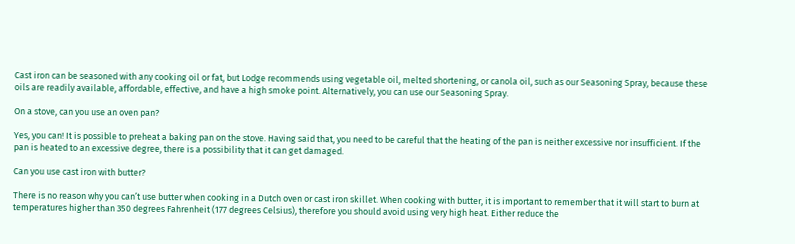Cast iron can be seasoned with any cooking oil or fat, but Lodge recommends using vegetable oil, melted shortening, or canola oil, such as our Seasoning Spray, because these oils are readily available, affordable, effective, and have a high smoke point. Alternatively, you can use our Seasoning Spray.

On a stove, can you use an oven pan?

Yes, you can! It is possible to preheat a baking pan on the stove. Having said that, you need to be careful that the heating of the pan is neither excessive nor insufficient. If the pan is heated to an excessive degree, there is a possibility that it can get damaged.

Can you use cast iron with butter?

There is no reason why you can’t use butter when cooking in a Dutch oven or cast iron skillet. When cooking with butter, it is important to remember that it will start to burn at temperatures higher than 350 degrees Fahrenheit (177 degrees Celsius), therefore you should avoid using very high heat. Either reduce the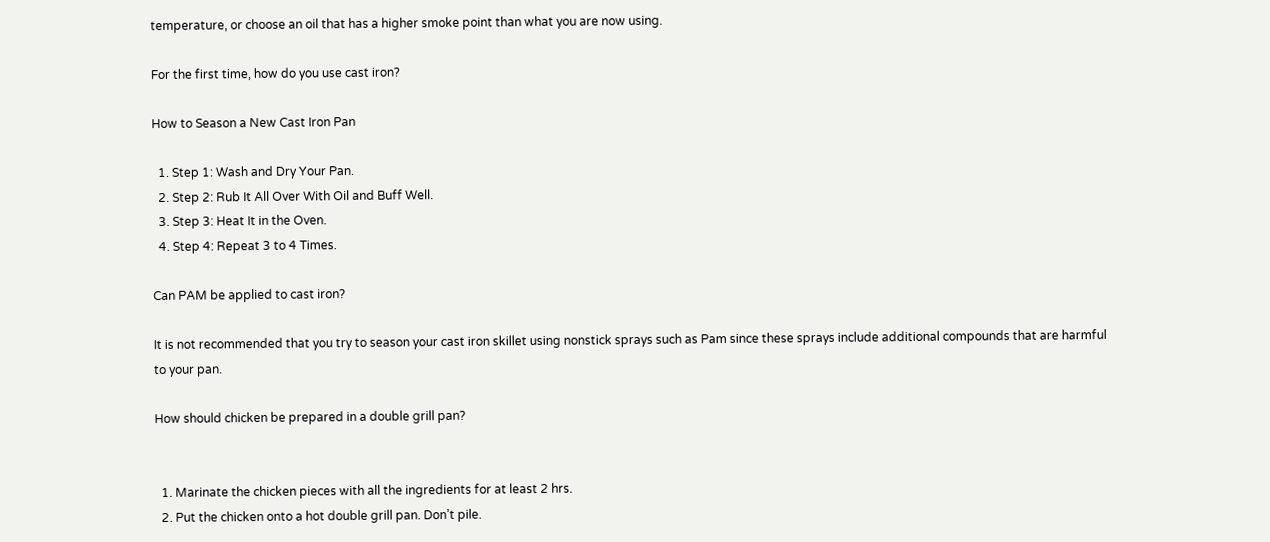temperature, or choose an oil that has a higher smoke point than what you are now using.

For the first time, how do you use cast iron?

How to Season a New Cast Iron Pan

  1. Step 1: Wash and Dry Your Pan.
  2. Step 2: Rub It All Over With Oil and Buff Well.
  3. Step 3: Heat It in the Oven.
  4. Step 4: Repeat 3 to 4 Times.

Can PAM be applied to cast iron?

It is not recommended that you try to season your cast iron skillet using nonstick sprays such as Pam since these sprays include additional compounds that are harmful to your pan.

How should chicken be prepared in a double grill pan?


  1. Marinate the chicken pieces with all the ingredients for at least 2 hrs.
  2. Put the chicken onto a hot double grill pan. Don’t pile.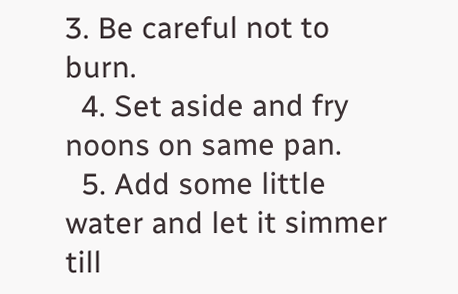3. Be careful not to burn.
  4. Set aside and fry noons on same pan.
  5. Add some little water and let it simmer till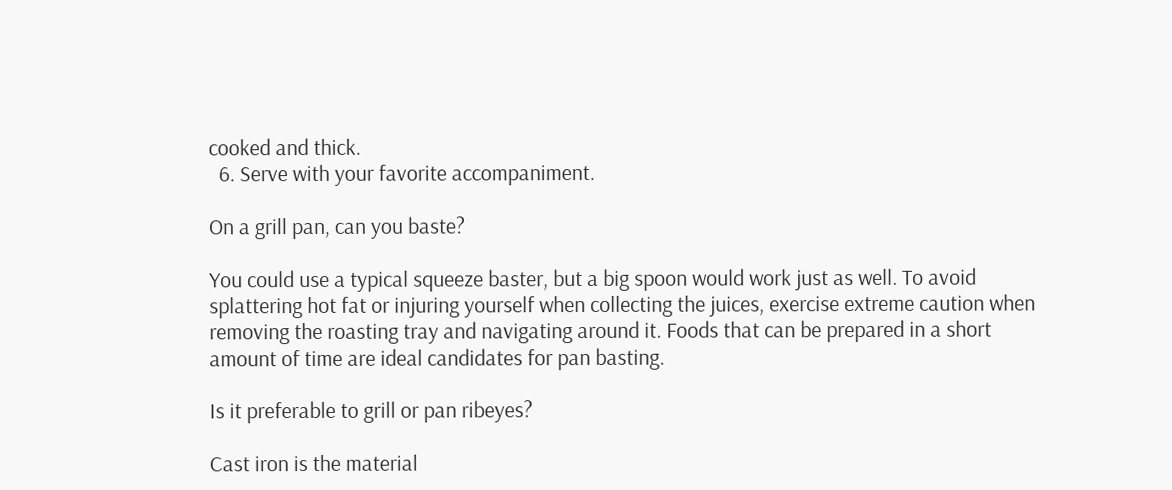cooked and thick.
  6. Serve with your favorite accompaniment.

On a grill pan, can you baste?

You could use a typical squeeze baster, but a big spoon would work just as well. To avoid splattering hot fat or injuring yourself when collecting the juices, exercise extreme caution when removing the roasting tray and navigating around it. Foods that can be prepared in a short amount of time are ideal candidates for pan basting.

Is it preferable to grill or pan ribeyes?

Cast iron is the material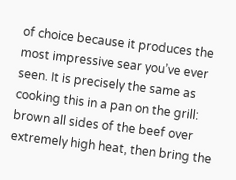of choice because it produces the most impressive sear you’ve ever seen. It is precisely the same as cooking this in a pan on the grill: brown all sides of the beef over extremely high heat, then bring the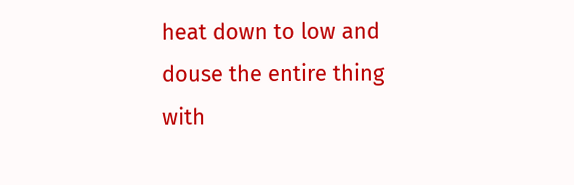heat down to low and douse the entire thing with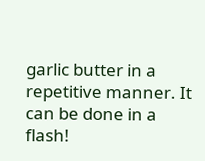garlic butter in a repetitive manner. It can be done in a flash!